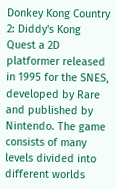Donkey Kong Country 2: Diddy's Kong Quest a 2D platformer released in 1995 for the SNES, developed by Rare and published by Nintendo. The game consists of many levels divided into different worlds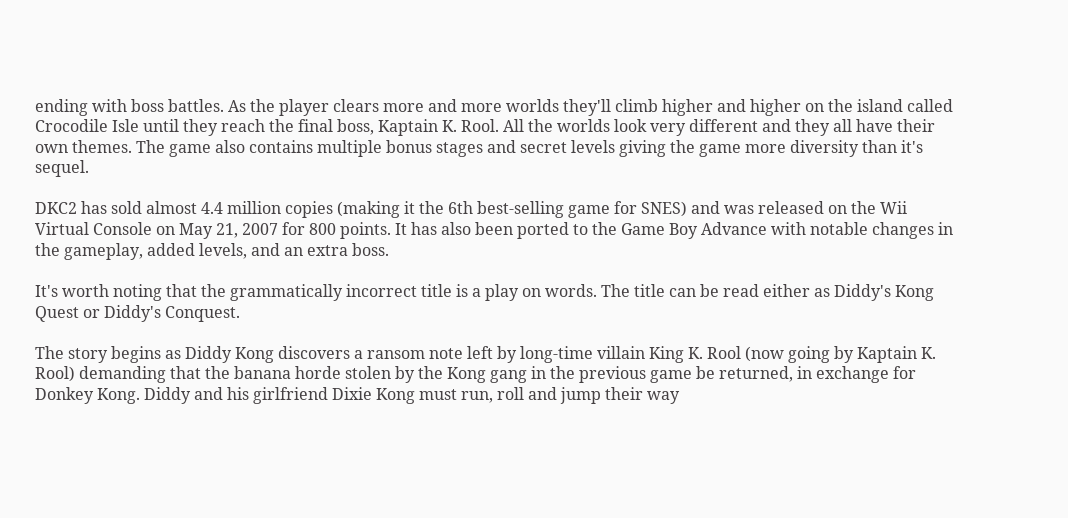ending with boss battles. As the player clears more and more worlds they'll climb higher and higher on the island called Crocodile Isle until they reach the final boss, Kaptain K. Rool. All the worlds look very different and they all have their own themes. The game also contains multiple bonus stages and secret levels giving the game more diversity than it's sequel.

DKC2 has sold almost 4.4 million copies (making it the 6th best-selling game for SNES) and was released on the Wii Virtual Console on May 21, 2007 for 800 points. It has also been ported to the Game Boy Advance with notable changes in the gameplay, added levels, and an extra boss.

It's worth noting that the grammatically incorrect title is a play on words. The title can be read either as Diddy's Kong Quest or Diddy's Conquest.

The story begins as Diddy Kong discovers a ransom note left by long-time villain King K. Rool (now going by Kaptain K. Rool) demanding that the banana horde stolen by the Kong gang in the previous game be returned, in exchange for Donkey Kong. Diddy and his girlfriend Dixie Kong must run, roll and jump their way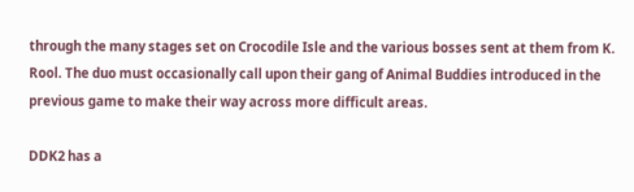through the many stages set on Crocodile Isle and the various bosses sent at them from K. Rool. The duo must occasionally call upon their gang of Animal Buddies introduced in the previous game to make their way across more difficult areas.

DDK2 has a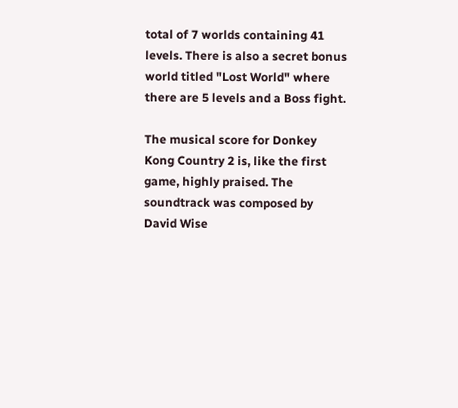total of 7 worlds containing 41 levels. There is also a secret bonus world titled "Lost World" where there are 5 levels and a Boss fight.

The musical score for Donkey Kong Country 2 is, like the first game, highly praised. The soundtrack was composed by David Wise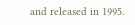and released in 1995.